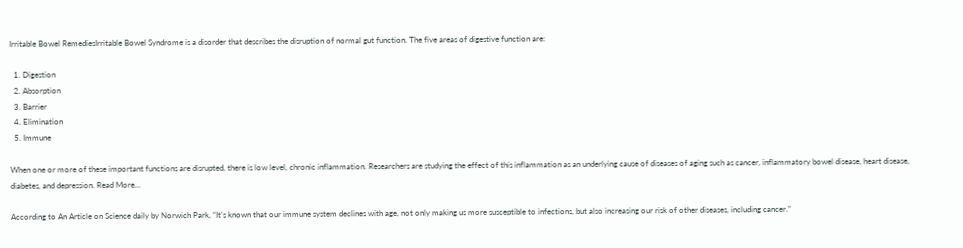Irritable Bowel RemediesIrritable Bowel Syndrome is a disorder that describes the disruption of normal gut function. The five areas of digestive function are:

  1. Digestion
  2. Absorption
  3. Barrier
  4. Elimination
  5. Immune

When one or more of these important functions are disrupted, there is low level, chronic inflammation. Researchers are studying the effect of this inflammation as an underlying cause of diseases of aging such as cancer, inflammatory bowel disease, heart disease, diabetes, and depression. Read More…

According to An Article on Science daily by Norwich Park, “It’s known that our immune system declines with age, not only making us more susceptible to infections, but also increasing our risk of other diseases, including cancer.”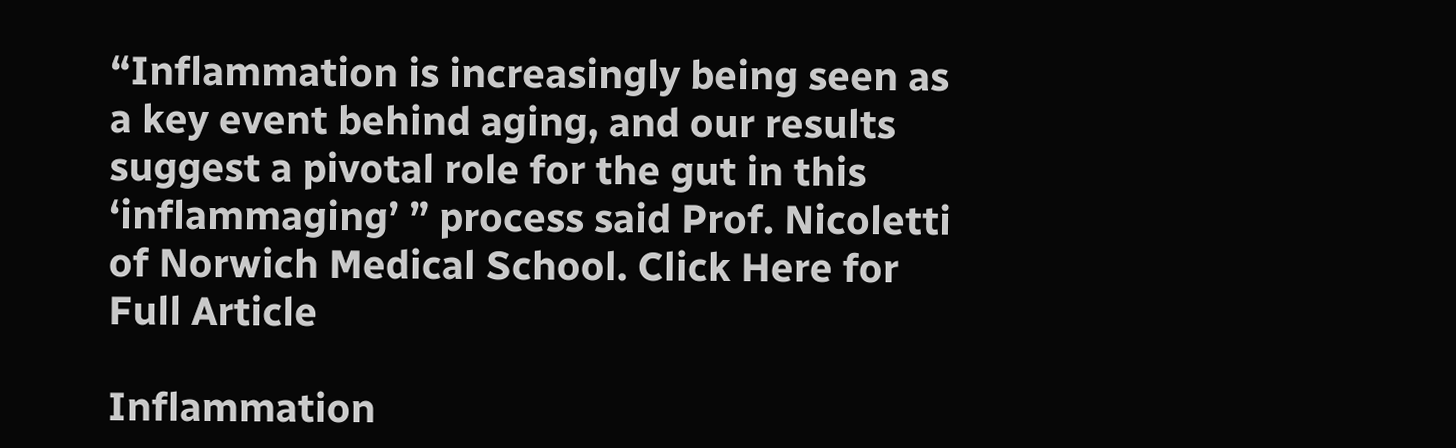“Inflammation is increasingly being seen as a key event behind aging, and our results suggest a pivotal role for the gut in this ‘inflammaging’ ” process said Prof. Nicoletti of Norwich Medical School. Click Here for Full Article

Inflammation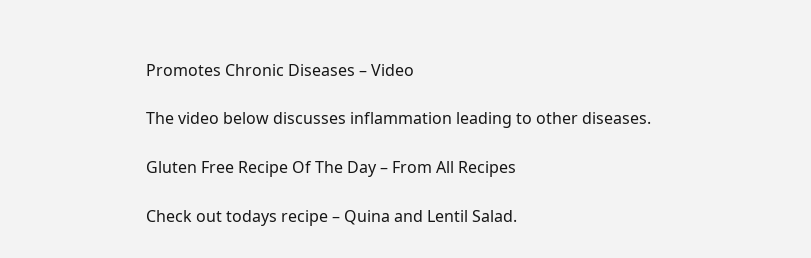Promotes Chronic Diseases – Video

The video below discusses inflammation leading to other diseases.

Gluten Free Recipe Of The Day – From All Recipes

Check out todays recipe – Quina and Lentil Salad.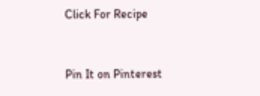Click For Recipe


Pin It on Pinterest